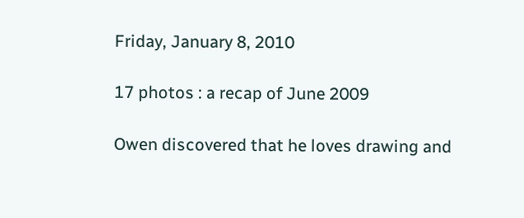Friday, January 8, 2010

17 photos : a recap of June 2009

Owen discovered that he loves drawing and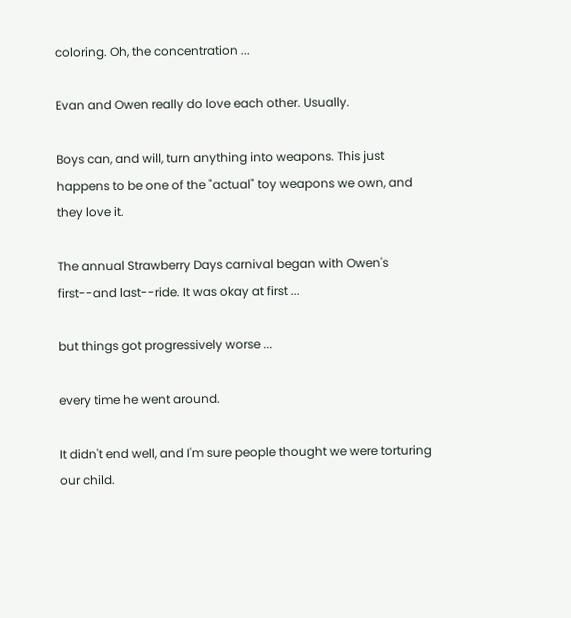coloring. Oh, the concentration ...

Evan and Owen really do love each other. Usually.

Boys can, and will, turn anything into weapons. This just happens to be one of the "actual" toy weapons we own, and they love it.

The annual Strawberry Days carnival began with Owen's first--and last--ride. It was okay at first ...

but things got progressively worse ...

every time he went around.

It didn't end well, and I'm sure people thought we were torturing our child.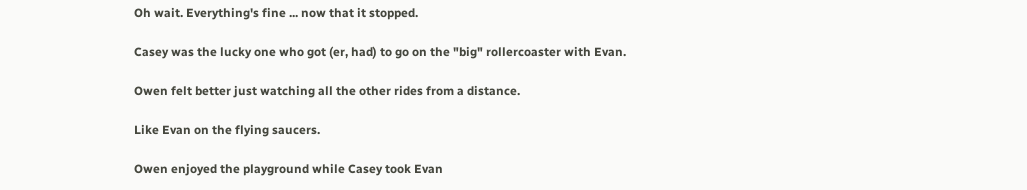Oh wait. Everything's fine ... now that it stopped.

Casey was the lucky one who got (er, had) to go on the "big" rollercoaster with Evan.

Owen felt better just watching all the other rides from a distance.

Like Evan on the flying saucers.

Owen enjoyed the playground while Casey took Evan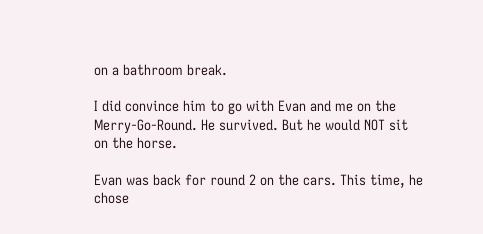on a bathroom break.

I did convince him to go with Evan and me on the Merry-Go-Round. He survived. But he would NOT sit on the horse.

Evan was back for round 2 on the cars. This time, he chose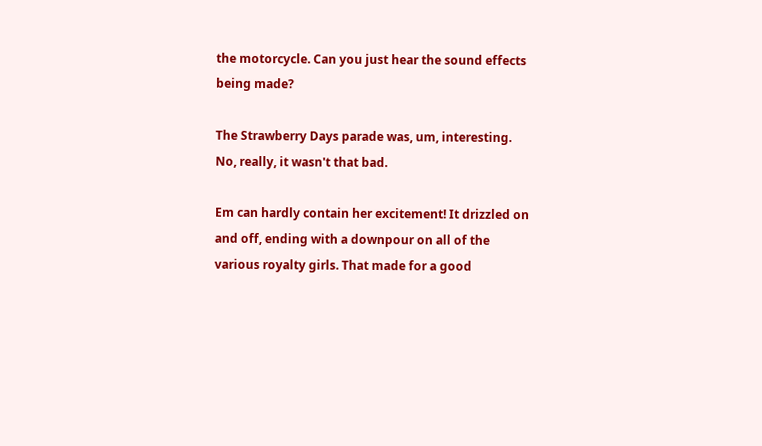the motorcycle. Can you just hear the sound effects being made?

The Strawberry Days parade was, um, interesting. No, really, it wasn't that bad.

Em can hardly contain her excitement! It drizzled on and off, ending with a downpour on all of the various royalty girls. That made for a good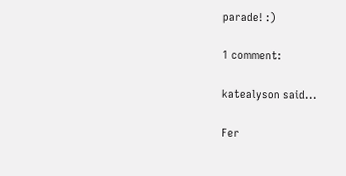parade! :)

1 comment:

katealyson said...

Fer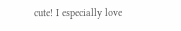cute! I especially love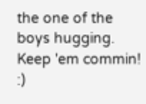the one of the boys hugging. Keep 'em commin! :)